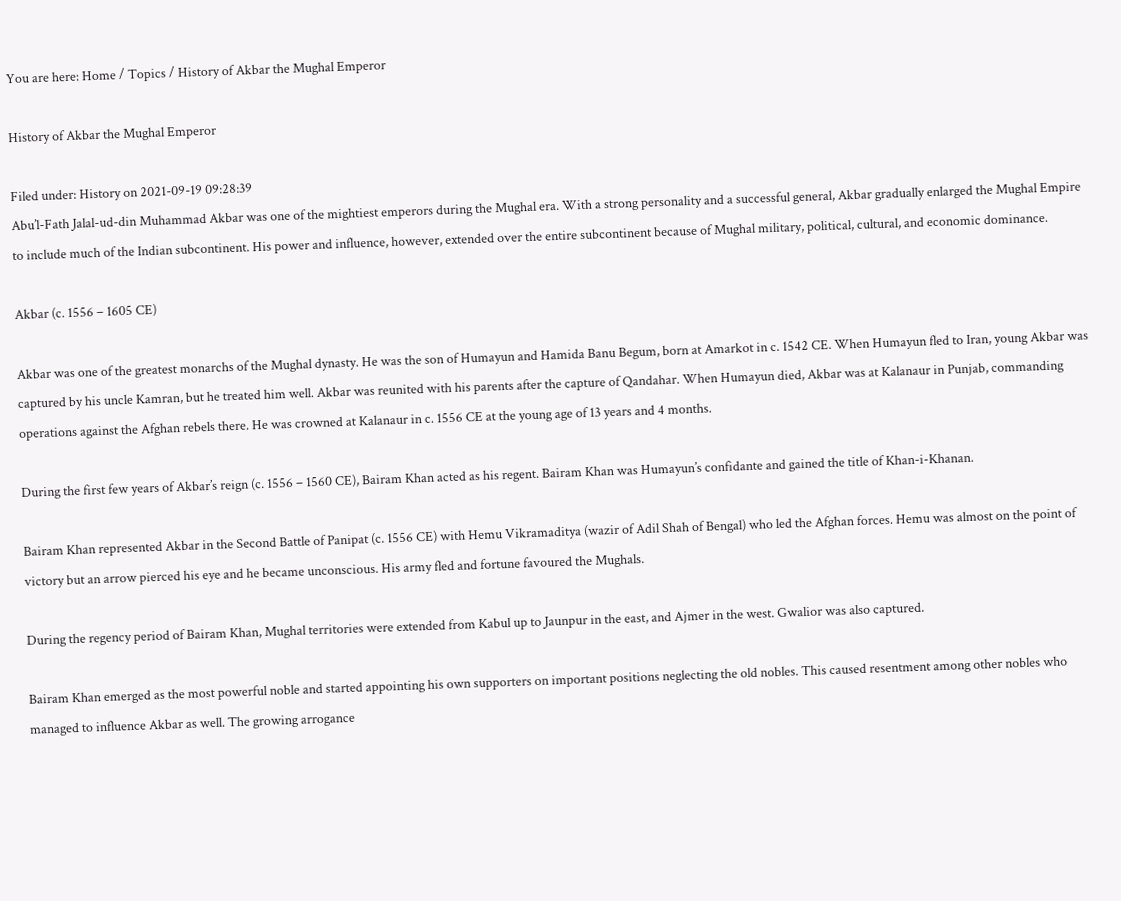You are here: Home / Topics / History of Akbar the Mughal Emperor

History of Akbar the Mughal Emperor

Filed under: History on 2021-09-19 09:28:39
Abu’l-Fath Jalal-ud-din Muhammad Akbar was one of the mightiest emperors during the Mughal era. With a strong personality and a successful general, Akbar gradually enlarged the Mughal Empire to include much of the Indian subcontinent. His power and influence, however, extended over the entire subcontinent because of Mughal military, political, cultural, and economic dominance.

Akbar (c. 1556 – 1605 CE)

Akbar was one of the greatest monarchs of the Mughal dynasty. He was the son of Humayun and Hamida Banu Begum, born at Amarkot in c. 1542 CE. When Humayun fled to Iran, young Akbar was captured by his uncle Kamran, but he treated him well. Akbar was reunited with his parents after the capture of Qandahar. When Humayun died, Akbar was at Kalanaur in Punjab, commanding operations against the Afghan rebels there. He was crowned at Kalanaur in c. 1556 CE at the young age of 13 years and 4 months.

During the first few years of Akbar’s reign (c. 1556 – 1560 CE), Bairam Khan acted as his regent. Bairam Khan was Humayun’s confidante and gained the title of Khan-i-Khanan.

Bairam Khan represented Akbar in the Second Battle of Panipat (c. 1556 CE) with Hemu Vikramaditya (wazir of Adil Shah of Bengal) who led the Afghan forces. Hemu was almost on the point of victory but an arrow pierced his eye and he became unconscious. His army fled and fortune favoured the Mughals.

During the regency period of Bairam Khan, Mughal territories were extended from Kabul up to Jaunpur in the east, and Ajmer in the west. Gwalior was also captured.

Bairam Khan emerged as the most powerful noble and started appointing his own supporters on important positions neglecting the old nobles. This caused resentment among other nobles who managed to influence Akbar as well. The growing arrogance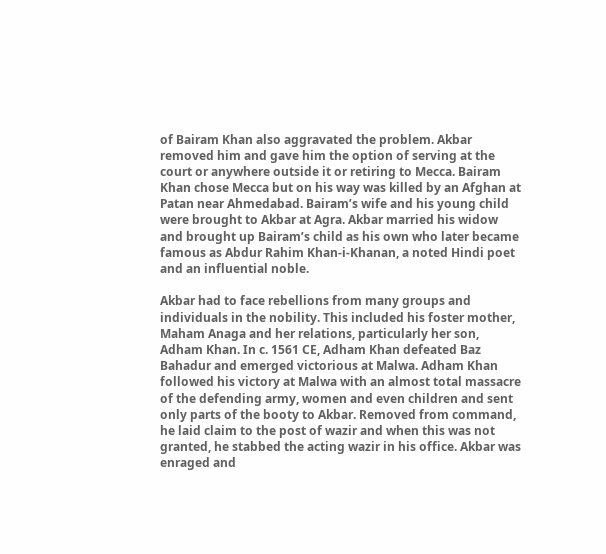of Bairam Khan also aggravated the problem. Akbar removed him and gave him the option of serving at the court or anywhere outside it or retiring to Mecca. Bairam Khan chose Mecca but on his way was killed by an Afghan at Patan near Ahmedabad. Bairam’s wife and his young child were brought to Akbar at Agra. Akbar married his widow and brought up Bairam’s child as his own who later became famous as Abdur Rahim Khan-i-Khanan, a noted Hindi poet and an influential noble.

Akbar had to face rebellions from many groups and individuals in the nobility. This included his foster mother, Maham Anaga and her relations, particularly her son, Adham Khan. In c. 1561 CE, Adham Khan defeated Baz Bahadur and emerged victorious at Malwa. Adham Khan followed his victory at Malwa with an almost total massacre of the defending army, women and even children and sent only parts of the booty to Akbar. Removed from command, he laid claim to the post of wazir and when this was not granted, he stabbed the acting wazir in his office. Akbar was enraged and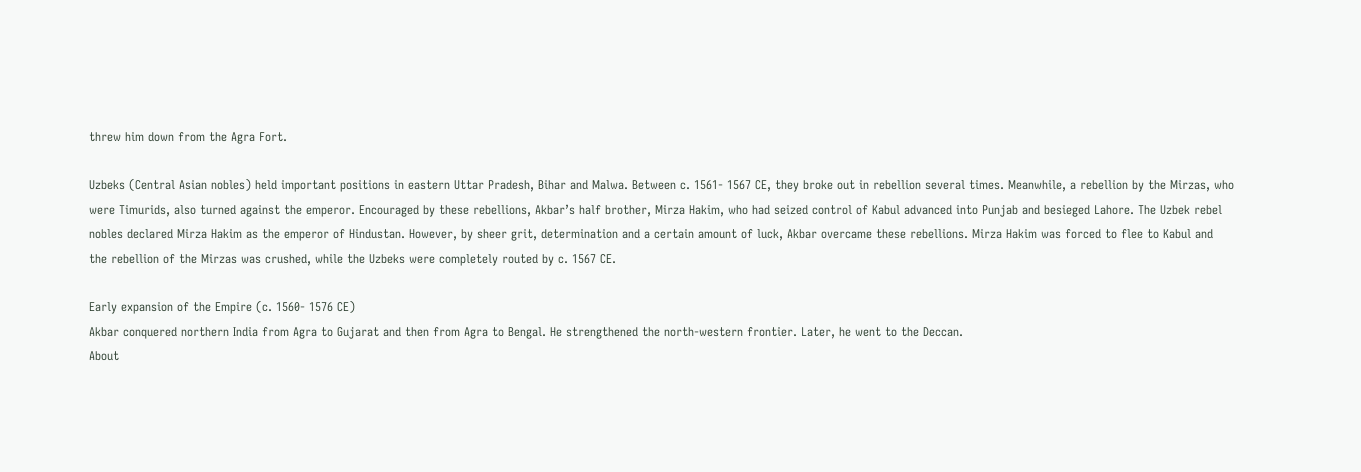threw him down from the Agra Fort.

Uzbeks (Central Asian nobles) held important positions in eastern Uttar Pradesh, Bihar and Malwa. Between c. 1561- 1567 CE, they broke out in rebellion several times. Meanwhile, a rebellion by the Mirzas, who were Timurids, also turned against the emperor. Encouraged by these rebellions, Akbar’s half brother, Mirza Hakim, who had seized control of Kabul advanced into Punjab and besieged Lahore. The Uzbek rebel nobles declared Mirza Hakim as the emperor of Hindustan. However, by sheer grit, determination and a certain amount of luck, Akbar overcame these rebellions. Mirza Hakim was forced to flee to Kabul and the rebellion of the Mirzas was crushed, while the Uzbeks were completely routed by c. 1567 CE.

Early expansion of the Empire (c. 1560- 1576 CE)
Akbar conquered northern India from Agra to Gujarat and then from Agra to Bengal. He strengthened the north-western frontier. Later, he went to the Deccan.
About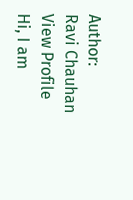Author:
Ravi Chauhan     View Profile
Hi, I am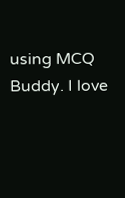using MCQ Buddy. I love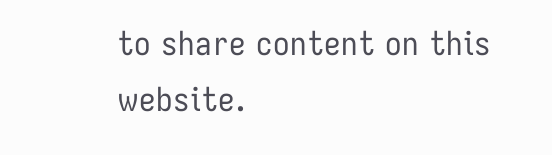to share content on this website.